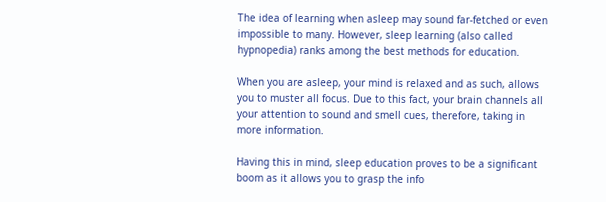The idea of learning when asleep may sound far-fetched or even impossible to many. However, sleep learning (also called hypnopedia) ranks among the best methods for education.

When you are asleep, your mind is relaxed and as such, allows you to muster all focus. Due to this fact, your brain channels all your attention to sound and smell cues, therefore, taking in more information.

Having this in mind, sleep education proves to be a significant boom as it allows you to grasp the info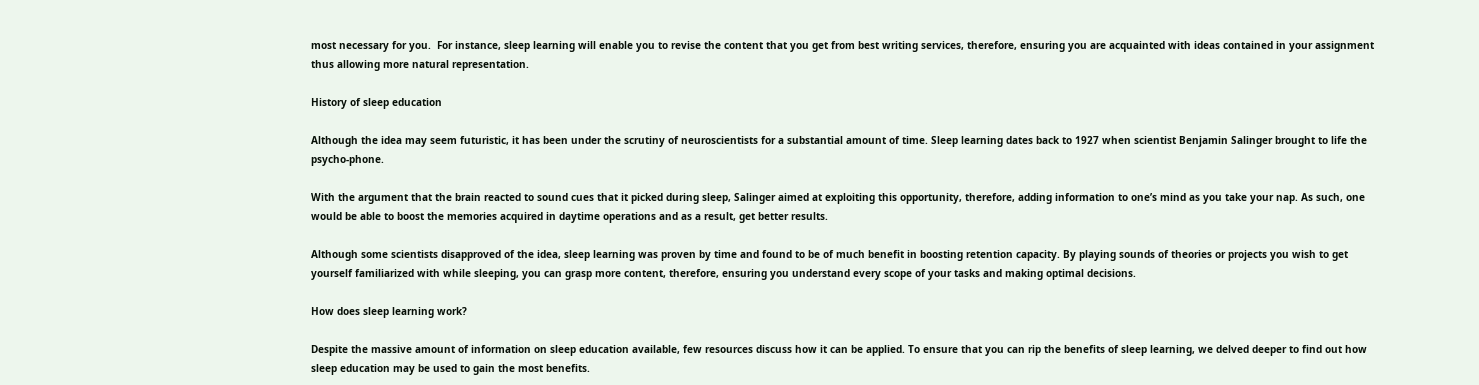most necessary for you.  For instance, sleep learning will enable you to revise the content that you get from best writing services, therefore, ensuring you are acquainted with ideas contained in your assignment thus allowing more natural representation.

History of sleep education

Although the idea may seem futuristic, it has been under the scrutiny of neuroscientists for a substantial amount of time. Sleep learning dates back to 1927 when scientist Benjamin Salinger brought to life the psycho-phone.

With the argument that the brain reacted to sound cues that it picked during sleep, Salinger aimed at exploiting this opportunity, therefore, adding information to one’s mind as you take your nap. As such, one would be able to boost the memories acquired in daytime operations and as a result, get better results.

Although some scientists disapproved of the idea, sleep learning was proven by time and found to be of much benefit in boosting retention capacity. By playing sounds of theories or projects you wish to get yourself familiarized with while sleeping, you can grasp more content, therefore, ensuring you understand every scope of your tasks and making optimal decisions.

How does sleep learning work?

Despite the massive amount of information on sleep education available, few resources discuss how it can be applied. To ensure that you can rip the benefits of sleep learning, we delved deeper to find out how sleep education may be used to gain the most benefits.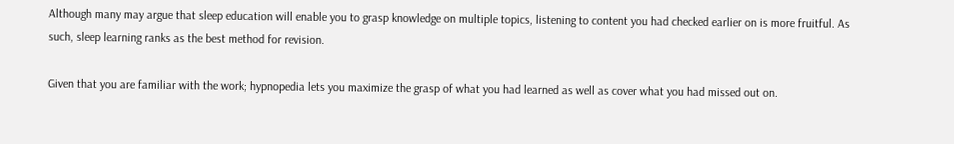Although many may argue that sleep education will enable you to grasp knowledge on multiple topics, listening to content you had checked earlier on is more fruitful. As such, sleep learning ranks as the best method for revision.

Given that you are familiar with the work; hypnopedia lets you maximize the grasp of what you had learned as well as cover what you had missed out on.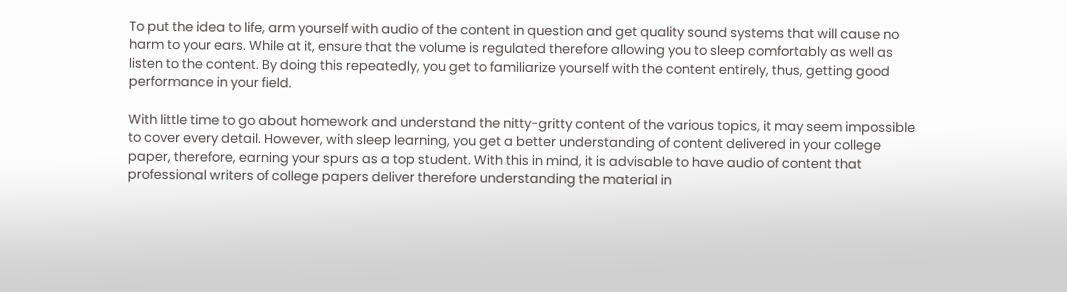To put the idea to life, arm yourself with audio of the content in question and get quality sound systems that will cause no harm to your ears. While at it, ensure that the volume is regulated therefore allowing you to sleep comfortably as well as listen to the content. By doing this repeatedly, you get to familiarize yourself with the content entirely, thus, getting good performance in your field.

With little time to go about homework and understand the nitty-gritty content of the various topics, it may seem impossible to cover every detail. However, with sleep learning, you get a better understanding of content delivered in your college paper, therefore, earning your spurs as a top student. With this in mind, it is advisable to have audio of content that professional writers of college papers deliver therefore understanding the material in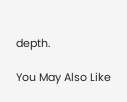depth.

You May Also Like